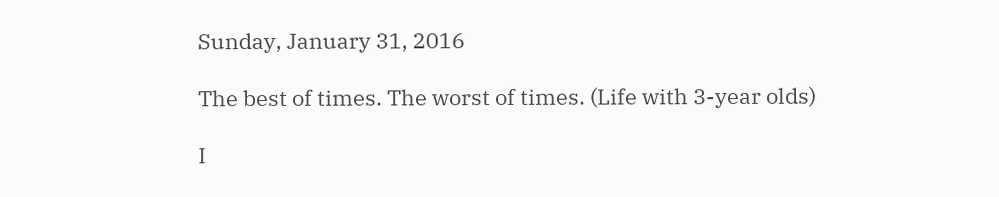Sunday, January 31, 2016

The best of times. The worst of times. (Life with 3-year olds)

I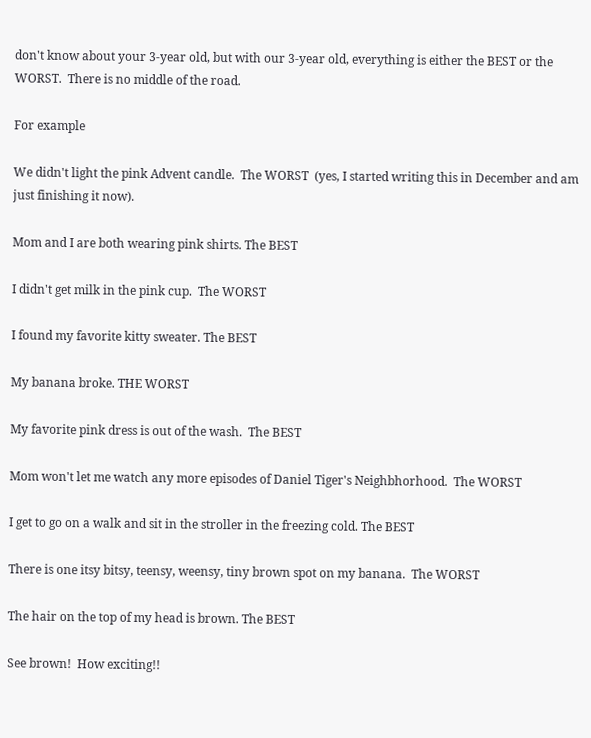don't know about your 3-year old, but with our 3-year old, everything is either the BEST or the WORST.  There is no middle of the road.

For example

We didn't light the pink Advent candle.  The WORST  (yes, I started writing this in December and am just finishing it now).

Mom and I are both wearing pink shirts. The BEST

I didn't get milk in the pink cup.  The WORST

I found my favorite kitty sweater. The BEST

My banana broke. THE WORST

My favorite pink dress is out of the wash.  The BEST

Mom won't let me watch any more episodes of Daniel Tiger's Neighbhorhood.  The WORST

I get to go on a walk and sit in the stroller in the freezing cold. The BEST

There is one itsy bitsy, teensy, weensy, tiny brown spot on my banana.  The WORST

The hair on the top of my head is brown. The BEST

See brown!  How exciting!!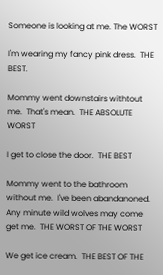Someone is looking at me. The WORST

I'm wearing my fancy pink dress.  THE BEST.

Mommy went downstairs withtout me.  That's mean.  THE ABSOLUTE WORST

I get to close the door.  THE BEST

Mommy went to the bathroom without me.  I've been abandanoned.  Any minute wild wolves may come get me.  THE WORST OF THE WORST

We get ice cream.  THE BEST OF THE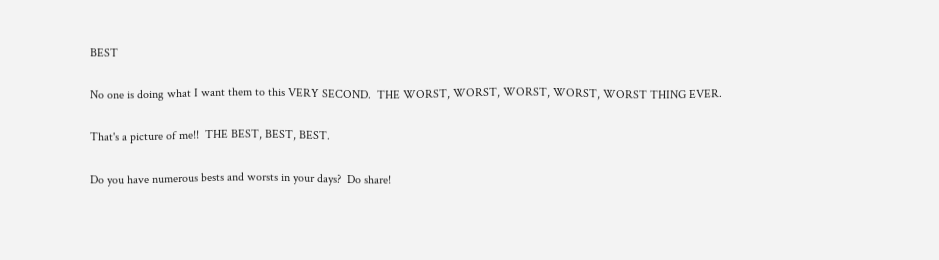BEST

No one is doing what I want them to this VERY SECOND.  THE WORST, WORST, WORST, WORST, WORST THING EVER.

That's a picture of me!!  THE BEST, BEST, BEST.

Do you have numerous bests and worsts in your days?  Do share!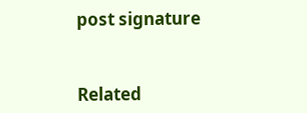post signature


Related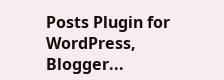Posts Plugin for WordPress, Blogger...